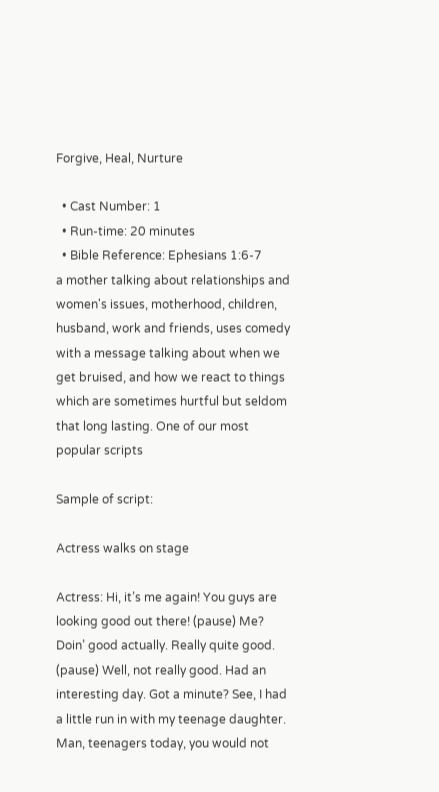Forgive, Heal, Nurture

  • Cast Number: 1
  • Run-time: 20 minutes
  • Bible Reference: Ephesians 1:6-7
a mother talking about relationships and women's issues, motherhood, children, husband, work and friends, uses comedy with a message talking about when we get bruised, and how we react to things which are sometimes hurtful but seldom that long lasting. One of our most popular scripts

Sample of script:

Actress walks on stage

Actress: Hi, it’s me again! You guys are looking good out there! (pause) Me? Doin’ good actually. Really quite good. (pause) Well, not really good. Had an interesting day. Got a minute? See, I had a little run in with my teenage daughter. Man, teenagers today, you would not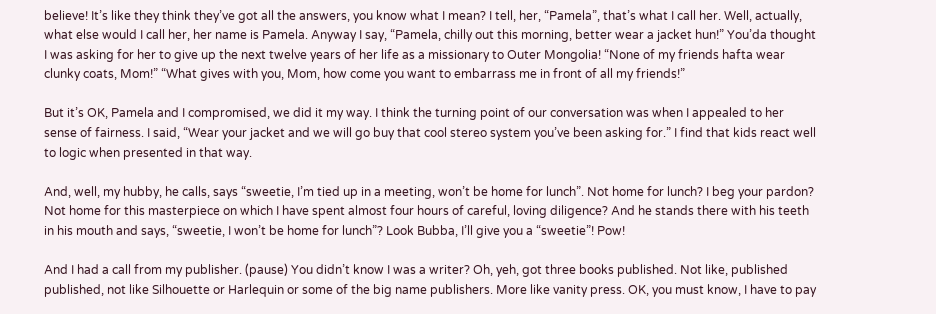believe! It’s like they think they’ve got all the answers, you know what I mean? I tell, her, “Pamela”, that’s what I call her. Well, actually, what else would I call her, her name is Pamela. Anyway I say, “Pamela, chilly out this morning, better wear a jacket hun!” You’da thought I was asking for her to give up the next twelve years of her life as a missionary to Outer Mongolia! “None of my friends hafta wear clunky coats, Mom!” “What gives with you, Mom, how come you want to embarrass me in front of all my friends!”

But it’s OK, Pamela and I compromised, we did it my way. I think the turning point of our conversation was when I appealed to her sense of fairness. I said, “Wear your jacket and we will go buy that cool stereo system you’ve been asking for.” I find that kids react well to logic when presented in that way.

And, well, my hubby, he calls, says “sweetie, I’m tied up in a meeting, won’t be home for lunch”. Not home for lunch? I beg your pardon? Not home for this masterpiece on which I have spent almost four hours of careful, loving diligence? And he stands there with his teeth in his mouth and says, “sweetie, I won’t be home for lunch”? Look Bubba, I’ll give you a “sweetie”! Pow!

And I had a call from my publisher. (pause) You didn’t know I was a writer? Oh, yeh, got three books published. Not like, published published, not like Silhouette or Harlequin or some of the big name publishers. More like vanity press. OK, you must know, I have to pay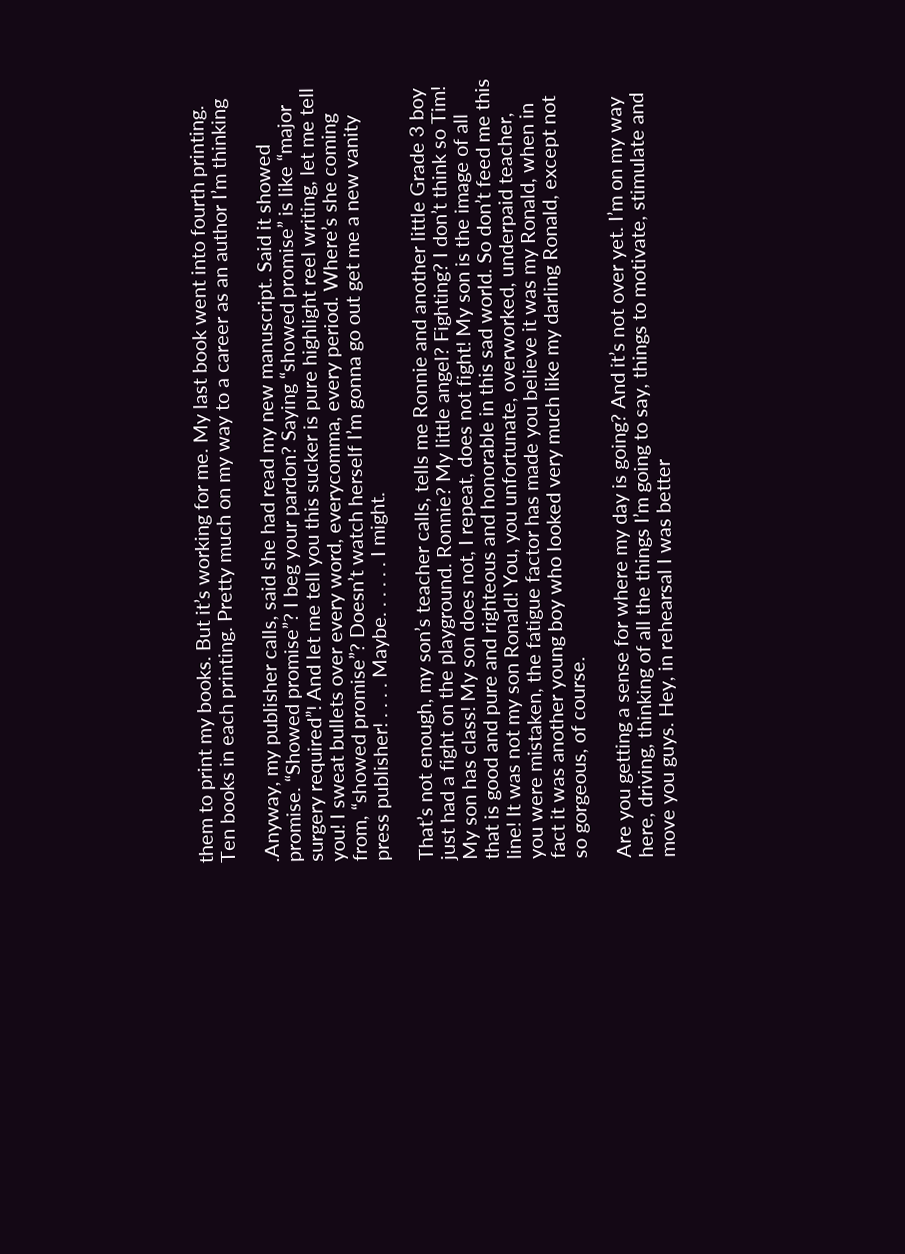them to print my books. But it’s working for me. My last book went into fourth printing. Ten books in each printing. Pretty much on my way to a career as an author I’m thinking

.Anyway, my publisher calls, said she had read my new manuscript. Said it showed promise. “Showed promise”? I beg your pardon? Saying “showed promise” is like “major surgery required”! And let me tell you this sucker is pure highlight reel writing, let me tell you! I sweat bullets over every word, everycomma, every period. Where’s she coming from, “showed promise”? Doesn’t watch herself I’m gonna go out get me a new vanity press publisher! . . . . Maybe. . . . . . I might.

That’s not enough, my son’s teacher calls, tells me Ronnie and another little Grade 3 boy just had a fight on the playground. Ronnie? My little angel? Fighting? I don’t think so Tim! My son has class! My son does not, I repeat, does not fight! My son is the image of all that is good and pure and righteous and honorable in this sad world. So don’t feed me this line! It was not my son Ronald! You, you unfortunate, overworked, underpaid teacher, you were mistaken, the fatigue factor has made you believe it was my Ronald, when in fact it was another young boy who looked very much like my darling Ronald, except not so gorgeous, of course.

Are you getting a sense for where my day is going? And it’s not over yet. I’m on my way here, driving, thinking of all the things I’m going to say, things to motivate, stimulate and move you guys. Hey, in rehearsal I was better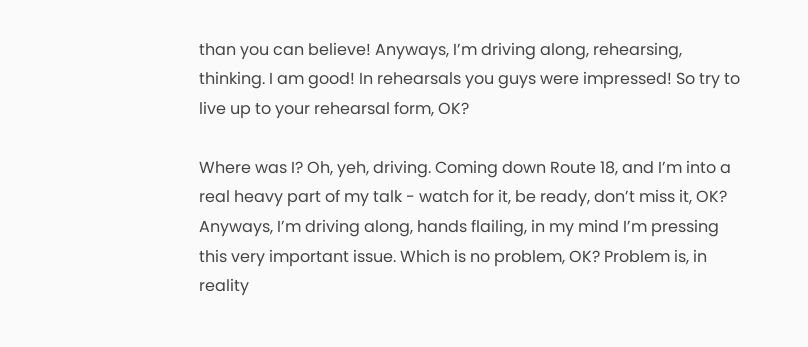than you can believe! Anyways, I’m driving along, rehearsing, thinking. I am good! In rehearsals you guys were impressed! So try to live up to your rehearsal form, OK?

Where was I? Oh, yeh, driving. Coming down Route 18, and I’m into a real heavy part of my talk - watch for it, be ready, don’t miss it, OK? Anyways, I’m driving along, hands flailing, in my mind I’m pressing this very important issue. Which is no problem, OK? Problem is, in reality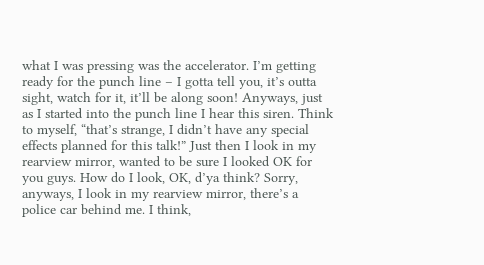what I was pressing was the accelerator. I’m getting ready for the punch line – I gotta tell you, it’s outta sight, watch for it, it’ll be along soon! Anyways, just as I started into the punch line I hear this siren. Think to myself, “that’s strange, I didn’t have any special effects planned for this talk!” Just then I look in my rearview mirror, wanted to be sure I looked OK for you guys. How do I look, OK, d’ya think? Sorry, anyways, I look in my rearview mirror, there’s a police car behind me. I think,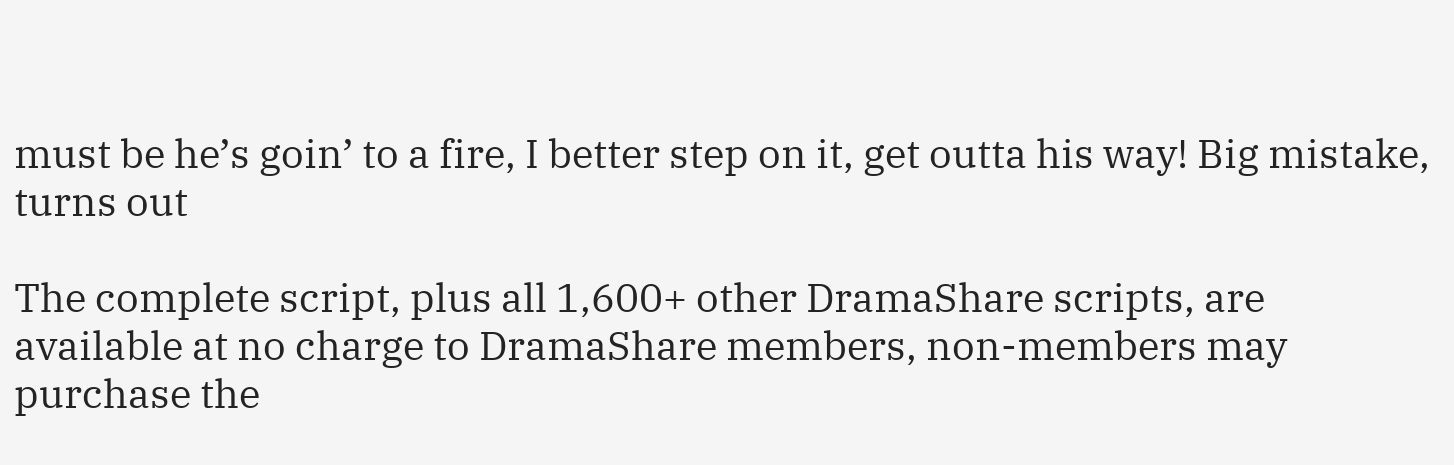must be he’s goin’ to a fire, I better step on it, get outta his way! Big mistake, turns out

The complete script, plus all 1,600+ other DramaShare scripts, are available at no charge to DramaShare members, non-members may purchase the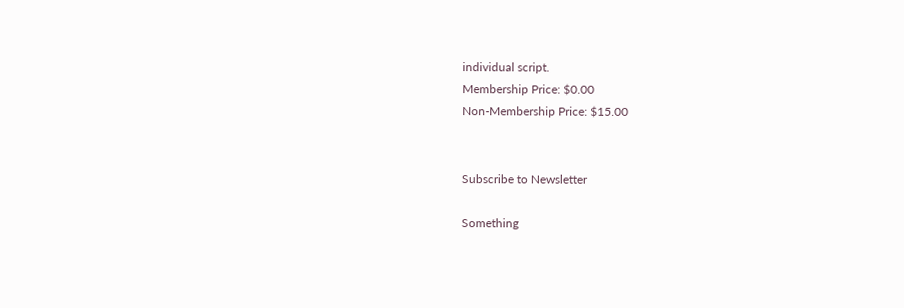individual script.
Membership Price: $0.00
Non-Membership Price: $15.00


Subscribe to Newsletter

Something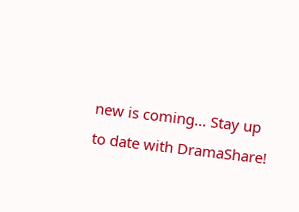new is coming... Stay up
to date with DramaShare!